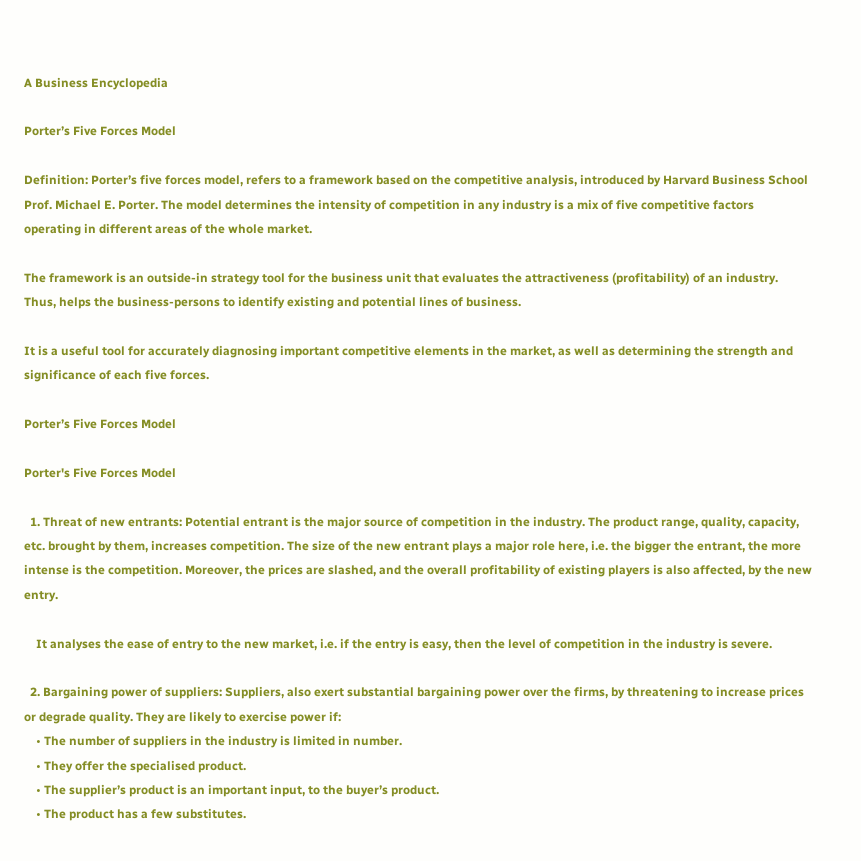A Business Encyclopedia

Porter’s Five Forces Model

Definition: Porter’s five forces model, refers to a framework based on the competitive analysis, introduced by Harvard Business School Prof. Michael E. Porter. The model determines the intensity of competition in any industry is a mix of five competitive factors operating in different areas of the whole market.

The framework is an outside-in strategy tool for the business unit that evaluates the attractiveness (profitability) of an industry. Thus, helps the business-persons to identify existing and potential lines of business.

It is a useful tool for accurately diagnosing important competitive elements in the market, as well as determining the strength and significance of each five forces.

Porter’s Five Forces Model

Porter's Five Forces Model

  1. Threat of new entrants: Potential entrant is the major source of competition in the industry. The product range, quality, capacity, etc. brought by them, increases competition. The size of the new entrant plays a major role here, i.e. the bigger the entrant, the more intense is the competition. Moreover, the prices are slashed, and the overall profitability of existing players is also affected, by the new entry.

    It analyses the ease of entry to the new market, i.e. if the entry is easy, then the level of competition in the industry is severe.

  2. Bargaining power of suppliers: Suppliers, also exert substantial bargaining power over the firms, by threatening to increase prices or degrade quality. They are likely to exercise power if:
    • The number of suppliers in the industry is limited in number.
    • They offer the specialised product.
    • The supplier’s product is an important input, to the buyer’s product.
    • The product has a few substitutes.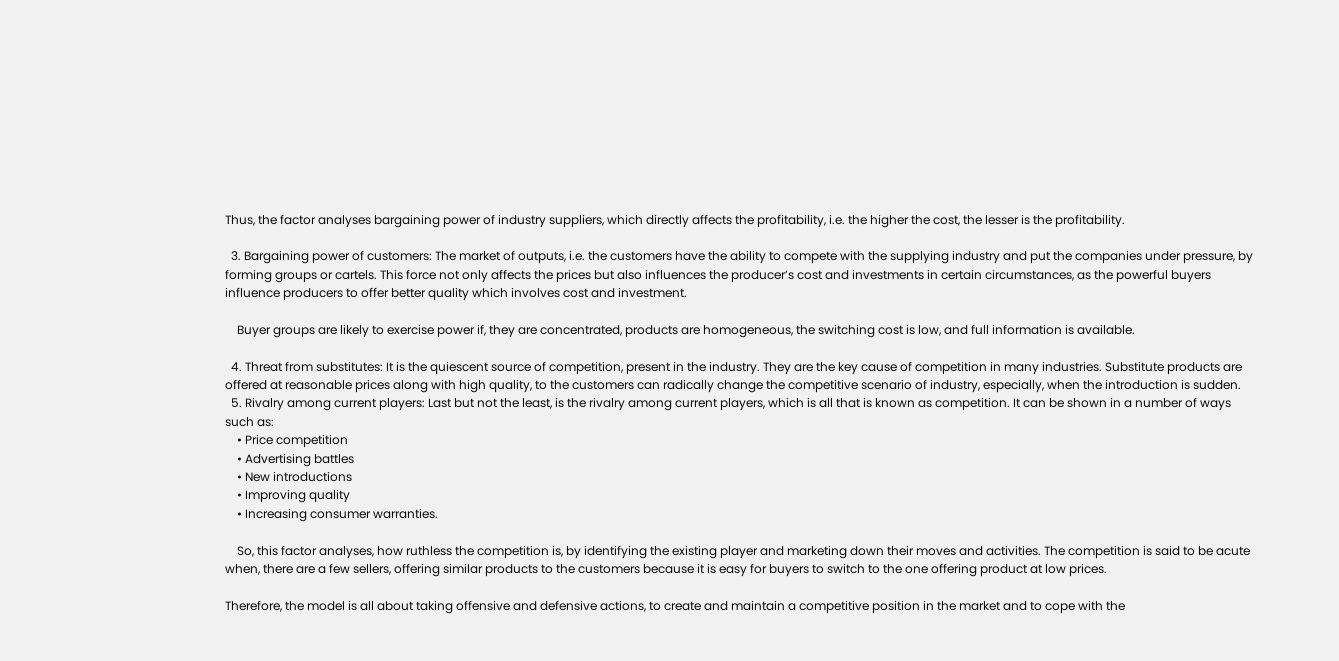Thus, the factor analyses bargaining power of industry suppliers, which directly affects the profitability, i.e. the higher the cost, the lesser is the profitability.

  3. Bargaining power of customers: The market of outputs, i.e. the customers have the ability to compete with the supplying industry and put the companies under pressure, by forming groups or cartels. This force not only affects the prices but also influences the producer’s cost and investments in certain circumstances, as the powerful buyers influence producers to offer better quality which involves cost and investment.

    Buyer groups are likely to exercise power if, they are concentrated, products are homogeneous, the switching cost is low, and full information is available.

  4. Threat from substitutes: It is the quiescent source of competition, present in the industry. They are the key cause of competition in many industries. Substitute products are offered at reasonable prices along with high quality, to the customers can radically change the competitive scenario of industry, especially, when the introduction is sudden.
  5. Rivalry among current players: Last but not the least, is the rivalry among current players, which is all that is known as competition. It can be shown in a number of ways such as:
    • Price competition
    • Advertising battles
    • New introductions
    • Improving quality
    • Increasing consumer warranties.

    So, this factor analyses, how ruthless the competition is, by identifying the existing player and marketing down their moves and activities. The competition is said to be acute when, there are a few sellers, offering similar products to the customers because it is easy for buyers to switch to the one offering product at low prices.

Therefore, the model is all about taking offensive and defensive actions, to create and maintain a competitive position in the market and to cope with the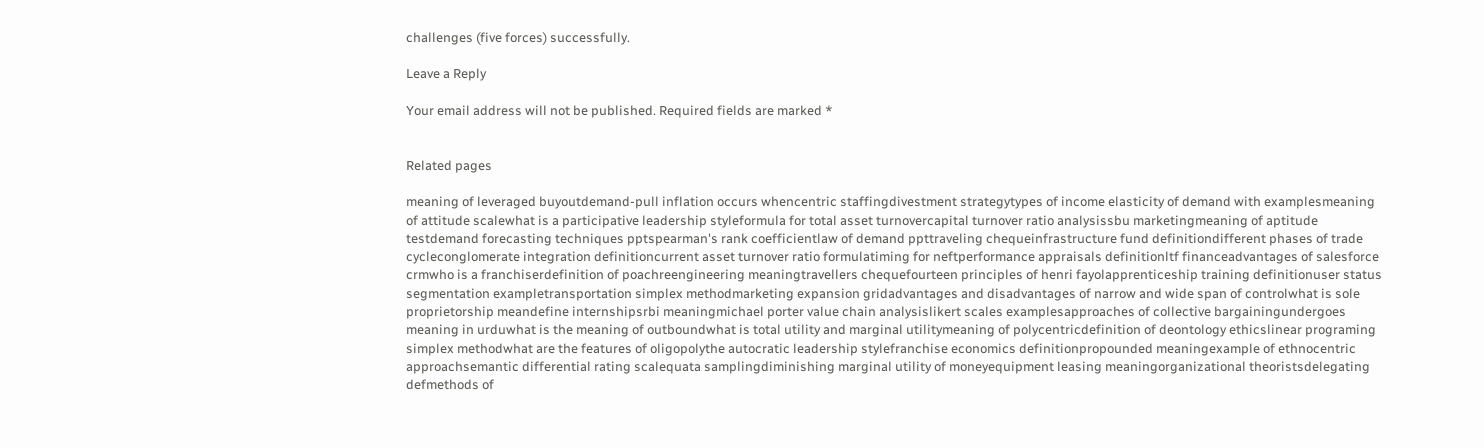challenges (five forces) successfully.

Leave a Reply

Your email address will not be published. Required fields are marked *


Related pages

meaning of leveraged buyoutdemand-pull inflation occurs whencentric staffingdivestment strategytypes of income elasticity of demand with examplesmeaning of attitude scalewhat is a participative leadership styleformula for total asset turnovercapital turnover ratio analysissbu marketingmeaning of aptitude testdemand forecasting techniques pptspearman's rank coefficientlaw of demand ppttraveling chequeinfrastructure fund definitiondifferent phases of trade cycleconglomerate integration definitioncurrent asset turnover ratio formulatiming for neftperformance appraisals definitionltf financeadvantages of salesforce crmwho is a franchiserdefinition of poachreengineering meaningtravellers chequefourteen principles of henri fayolapprenticeship training definitionuser status segmentation exampletransportation simplex methodmarketing expansion gridadvantages and disadvantages of narrow and wide span of controlwhat is sole proprietorship meandefine internshipsrbi meaningmichael porter value chain analysislikert scales examplesapproaches of collective bargainingundergoes meaning in urduwhat is the meaning of outboundwhat is total utility and marginal utilitymeaning of polycentricdefinition of deontology ethicslinear programing simplex methodwhat are the features of oligopolythe autocratic leadership stylefranchise economics definitionpropounded meaningexample of ethnocentric approachsemantic differential rating scalequata samplingdiminishing marginal utility of moneyequipment leasing meaningorganizational theoristsdelegating defmethods of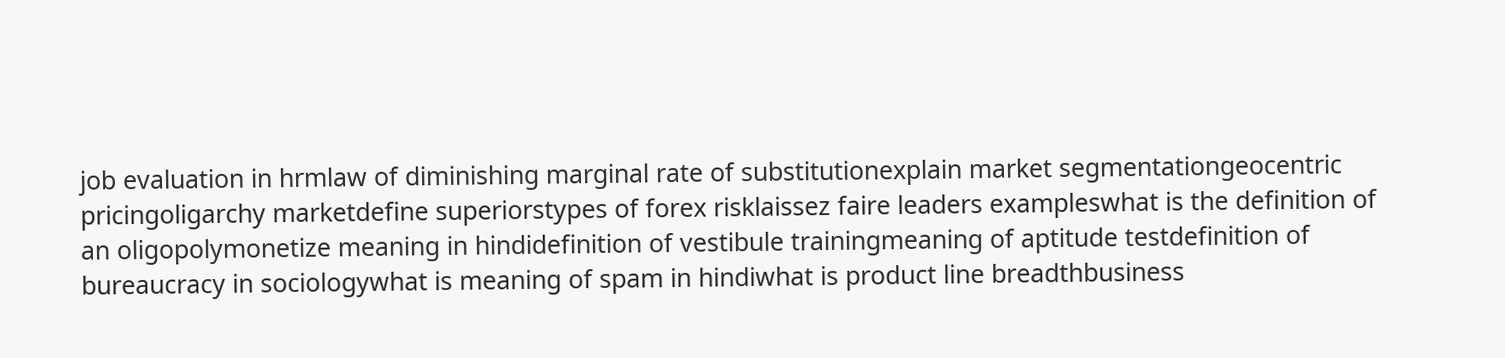job evaluation in hrmlaw of diminishing marginal rate of substitutionexplain market segmentationgeocentric pricingoligarchy marketdefine superiorstypes of forex risklaissez faire leaders exampleswhat is the definition of an oligopolymonetize meaning in hindidefinition of vestibule trainingmeaning of aptitude testdefinition of bureaucracy in sociologywhat is meaning of spam in hindiwhat is product line breadthbusiness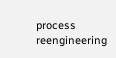process reengineering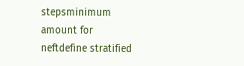stepsminimum amount for neftdefine stratified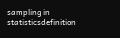sampling in statisticsdefinition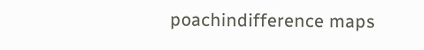poachindifference maps